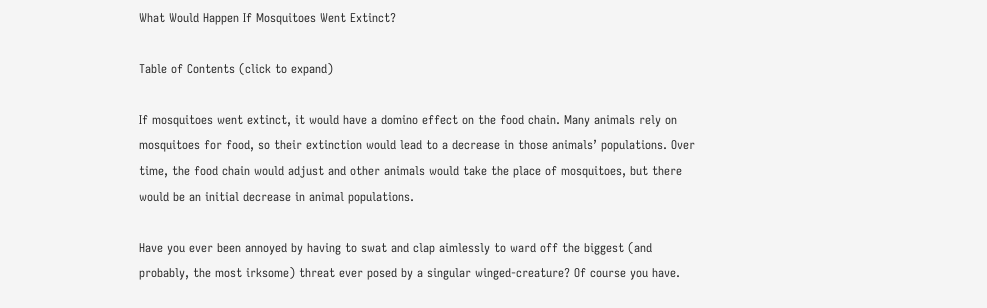What Would Happen If Mosquitoes Went Extinct?

Table of Contents (click to expand)

If mosquitoes went extinct, it would have a domino effect on the food chain. Many animals rely on mosquitoes for food, so their extinction would lead to a decrease in those animals’ populations. Over time, the food chain would adjust and other animals would take the place of mosquitoes, but there would be an initial decrease in animal populations.

Have you ever been annoyed by having to swat and clap aimlessly to ward off the biggest (and probably, the most irksome) threat ever posed by a singular winged-creature? Of course you have.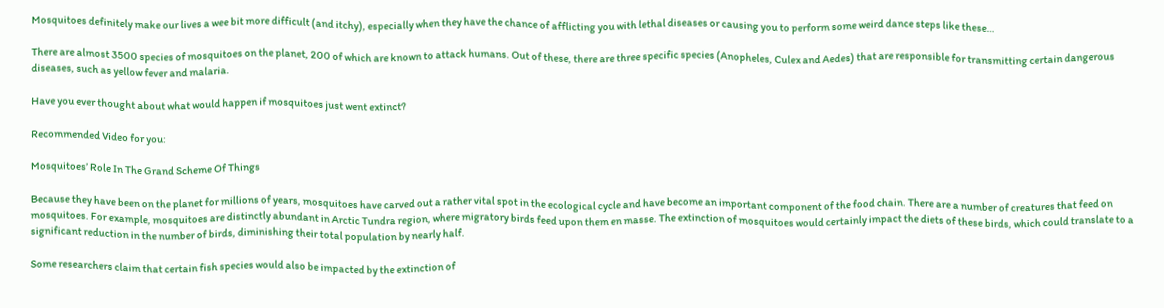Mosquitoes definitely make our lives a wee bit more difficult (and itchy), especially when they have the chance of afflicting you with lethal diseases or causing you to perform some weird dance steps like these…

There are almost 3500 species of mosquitoes on the planet, 200 of which are known to attack humans. Out of these, there are three specific species (Anopheles, Culex and Aedes) that are responsible for transmitting certain dangerous diseases, such as yellow fever and malaria.

Have you ever thought about what would happen if mosquitoes just went extinct?

Recommended Video for you:

Mosquitoes’ Role In The Grand Scheme Of Things

Because they have been on the planet for millions of years, mosquitoes have carved out a rather vital spot in the ecological cycle and have become an important component of the food chain. There are a number of creatures that feed on mosquitoes. For example, mosquitoes are distinctly abundant in Arctic Tundra region, where migratory birds feed upon them en masse. The extinction of mosquitoes would certainly impact the diets of these birds, which could translate to a significant reduction in the number of birds, diminishing their total population by nearly half.

Some researchers claim that certain fish species would also be impacted by the extinction of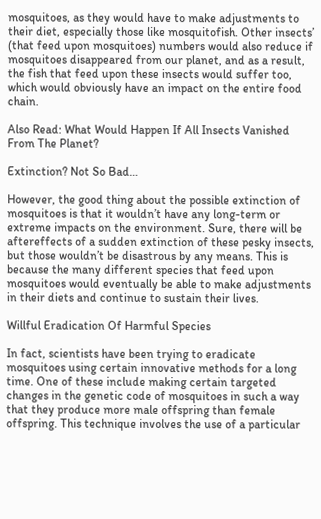mosquitoes, as they would have to make adjustments to their diet, especially those like mosquitofish. Other insects’ (that feed upon mosquitoes) numbers would also reduce if mosquitoes disappeared from our planet, and as a result, the fish that feed upon these insects would suffer too, which would obviously have an impact on the entire food chain.

Also Read: What Would Happen If All Insects Vanished From The Planet?

Extinction? Not So Bad…

However, the good thing about the possible extinction of mosquitoes is that it wouldn’t have any long-term or extreme impacts on the environment. Sure, there will be aftereffects of a sudden extinction of these pesky insects, but those wouldn’t be disastrous by any means. This is because the many different species that feed upon mosquitoes would eventually be able to make adjustments in their diets and continue to sustain their lives.

Willful Eradication Of Harmful Species

In fact, scientists have been trying to eradicate mosquitoes using certain innovative methods for a long time. One of these include making certain targeted changes in the genetic code of mosquitoes in such a way that they produce more male offspring than female offspring. This technique involves the use of a particular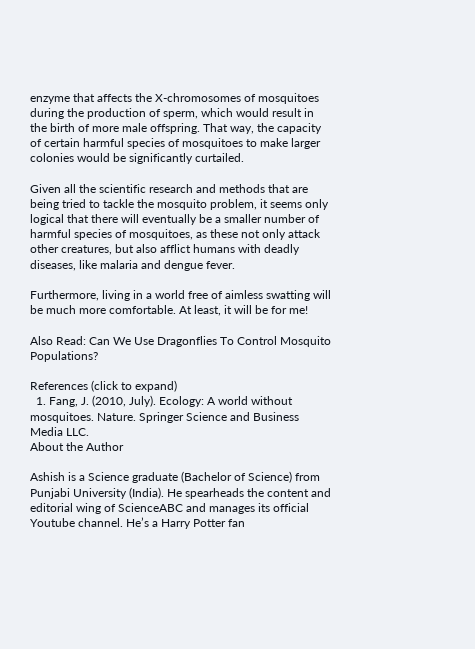enzyme that affects the X-chromosomes of mosquitoes during the production of sperm, which would result in the birth of more male offspring. That way, the capacity of certain harmful species of mosquitoes to make larger colonies would be significantly curtailed.

Given all the scientific research and methods that are being tried to tackle the mosquito problem, it seems only logical that there will eventually be a smaller number of harmful species of mosquitoes, as these not only attack other creatures, but also afflict humans with deadly diseases, like malaria and dengue fever.

Furthermore, living in a world free of aimless swatting will be much more comfortable. At least, it will be for me!

Also Read: Can We Use Dragonflies To Control Mosquito Populations?

References (click to expand)
  1. Fang, J. (2010, July). Ecology: A world without mosquitoes. Nature. Springer Science and Business Media LLC.
About the Author

Ashish is a Science graduate (Bachelor of Science) from Punjabi University (India). He spearheads the content and editorial wing of ScienceABC and manages its official Youtube channel. He’s a Harry Potter fan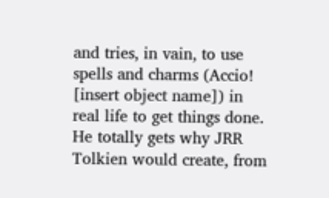and tries, in vain, to use spells and charms (Accio! [insert object name]) in real life to get things done. He totally gets why JRR Tolkien would create, from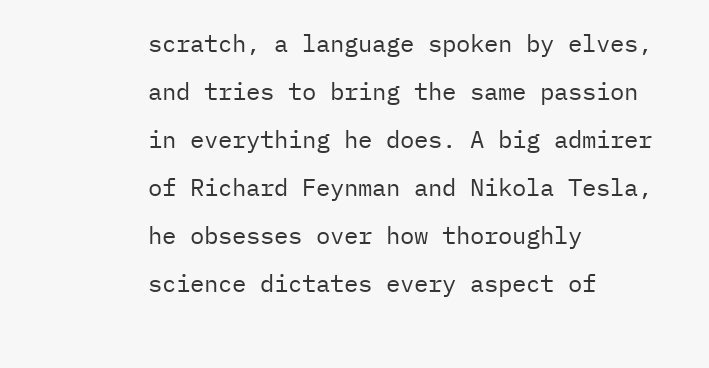scratch, a language spoken by elves, and tries to bring the same passion in everything he does. A big admirer of Richard Feynman and Nikola Tesla, he obsesses over how thoroughly science dictates every aspect of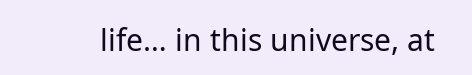life… in this universe, at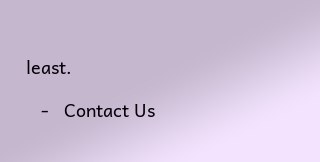least.

   -   Contact Us